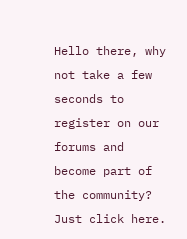Hello there, why not take a few seconds to register on our forums and become part of the community? Just click here.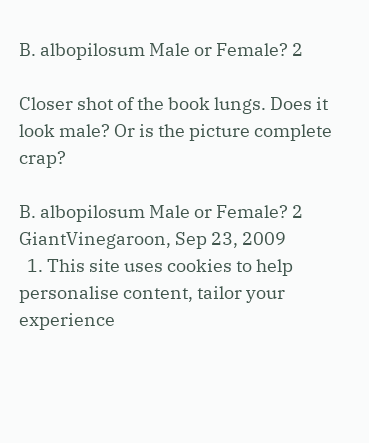B. albopilosum Male or Female? 2

Closer shot of the book lungs. Does it look male? Or is the picture complete crap?

B. albopilosum Male or Female? 2
GiantVinegaroon, Sep 23, 2009
  1. This site uses cookies to help personalise content, tailor your experience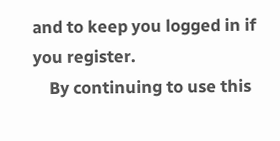and to keep you logged in if you register.
    By continuing to use this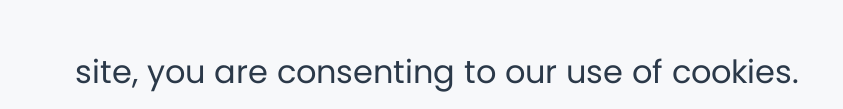site, you are consenting to our use of cookies.